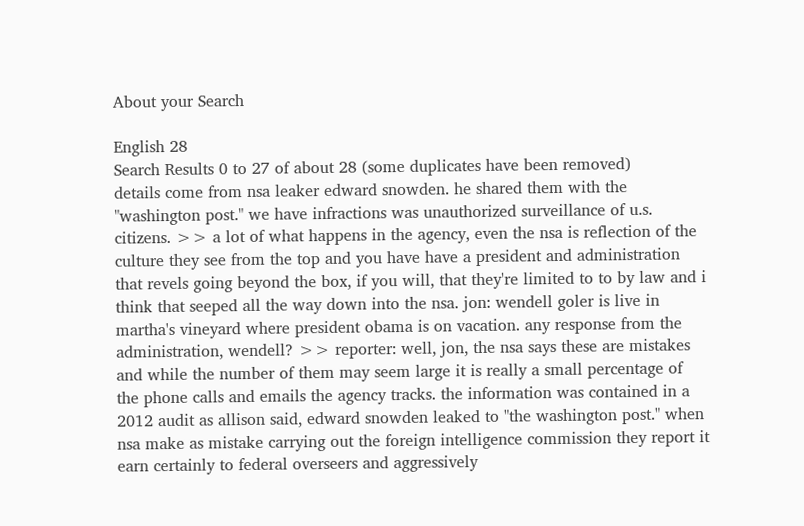About your Search

English 28
Search Results 0 to 27 of about 28 (some duplicates have been removed)
details come from nsa leaker edward snowden. he shared them with the "washington post." we have infractions was unauthorized surveillance of u.s. citizens. >> a lot of what happens in the agency, even the nsa is reflection of the culture they see from the top and you have have a president and administration that revels going beyond the box, if you will, that they're limited to to by law and i think that seeped all the way down into the nsa. jon: wendell goler is live in martha's vineyard where president obama is on vacation. any response from the administration, wendell? >> reporter: well, jon, the nsa says these are mistakes and while the number of them may seem large it is really a small percentage of the phone calls and emails the agency tracks. the information was contained in a 2012 audit as allison said, edward snowden leaked to "the washington post." when nsa make as mistake carrying out the foreign intelligence commission they report it earn certainly to federal overseers and aggressively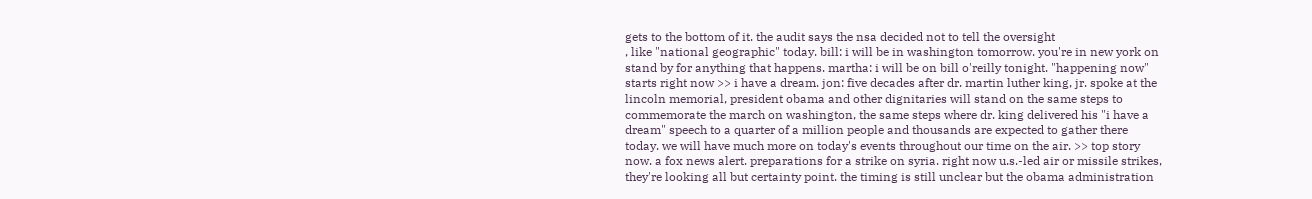gets to the bottom of it. the audit says the nsa decided not to tell the oversight
, like "national geographic" today. bill: i will be in washington tomorrow. you're in new york on stand by for anything that happens. martha: i will be on bill o'reilly tonight. "happening now" starts right now >> i have a dream. jon: five decades after dr. martin luther king, jr. spoke at the lincoln memorial, president obama and other dignitaries will stand on the same steps to commemorate the march on washington, the same steps where dr. king delivered his "i have a dream" speech to a quarter of a million people and thousands are expected to gather there today. we will have much more on today's events throughout our time on the air. >> top story now. a fox news alert. preparations for a strike on syria. right now u.s.-led air or missile strikes, they're looking all but certainty point. the timing is still unclear but the obama administration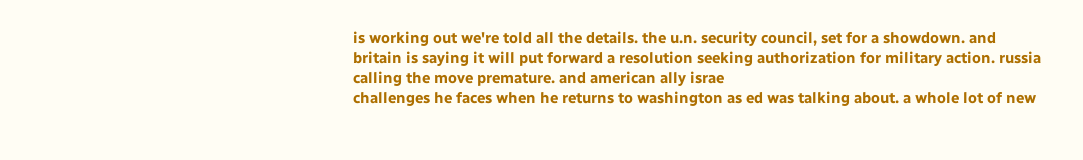is working out we're told all the details. the u.n. security council, set for a showdown. and britain is saying it will put forward a resolution seeking authorization for military action. russia calling the move premature. and american ally israe
challenges he faces when he returns to washington as ed was talking about. a whole lot of new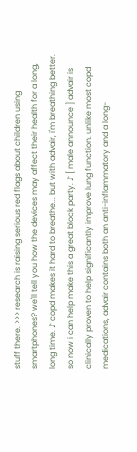stuff there. >>> research is raising serious red flags about children using smartphones? we'll tell you how the devices may affect their health for a long, long time. ♪ copd makes it hard to breathe... but with advair, i'm breathing better. so now i can help make this a great block party. ♪ [ male announce ] advair is clinically proven to help significantly improve lung function. unlike most copd medications, advair contains both an anti-inflammatory and a long-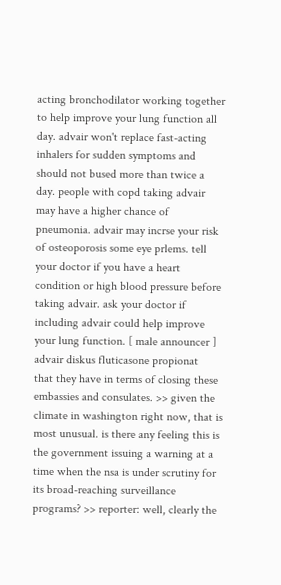acting bronchodilator working together to help improve your lung function all day. advair won't replace fast-acting inhalers for sudden symptoms and should not bused more than twice a day. people with copd taking advair may have a higher chance of pneumonia. advair may incrse your risk of osteoporosis some eye prlems. tell your doctor if you have a heart condition or high blood pressure before taking advair. ask your doctor if including advair could help improve your lung function. [ male announcer ] advair diskus fluticasone propionat
that they have in terms of closing these embassies and consulates. >> given the climate in washington right now, that is most unusual. is there any feeling this is the government issuing a warning at a time when the nsa is under scrutiny for its broad-reaching surveillance programs? >> reporter: well, clearly the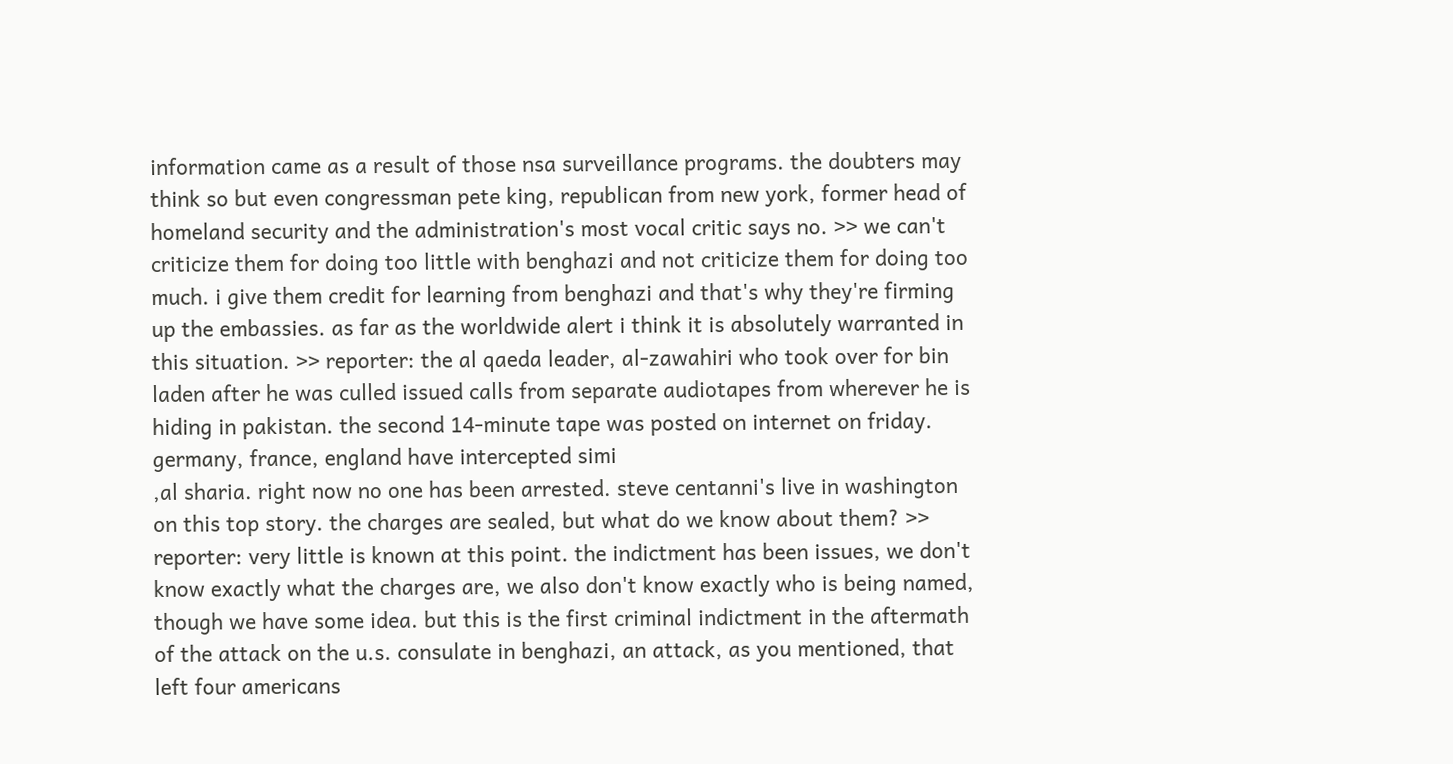information came as a result of those nsa surveillance programs. the doubters may think so but even congressman pete king, republican from new york, former head of homeland security and the administration's most vocal critic says no. >> we can't criticize them for doing too little with benghazi and not criticize them for doing too much. i give them credit for learning from benghazi and that's why they're firming up the embassies. as far as the worldwide alert i think it is absolutely warranted in this situation. >> reporter: the al qaeda leader, al-zawahiri who took over for bin laden after he was culled issued calls from separate audiotapes from wherever he is hiding in pakistan. the second 14-minute tape was posted on internet on friday. germany, france, england have intercepted simi
,al sharia. right now no one has been arrested. steve centanni's live in washington on this top story. the charges are sealed, but what do we know about them? >> reporter: very little is known at this point. the indictment has been issues, we don't know exactly what the charges are, we also don't know exactly who is being named, though we have some idea. but this is the first criminal indictment in the aftermath of the attack on the u.s. consulate in benghazi, an attack, as you mentioned, that left four americans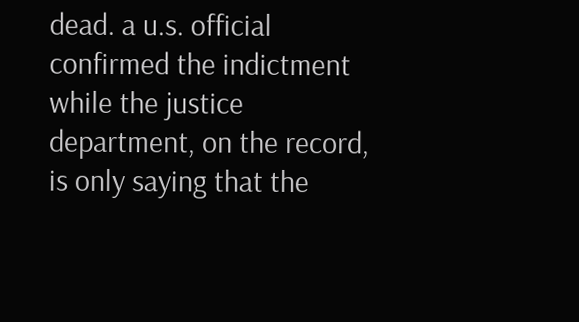dead. a u.s. official confirmed the indictment while the justice department, on the record, is only saying that the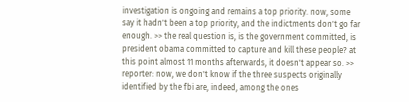investigation is ongoing and remains a top priority. now, some say it hadn't been a top priority, and the indictments don't go far enough. >> the real question is, is the government committed, is president obama committed to capture and kill these people? at this point almost 11 months afterwards, it doesn't appear so. >> reporter: now, we don't know if the three suspects originally identified by the fbi are, indeed, among the ones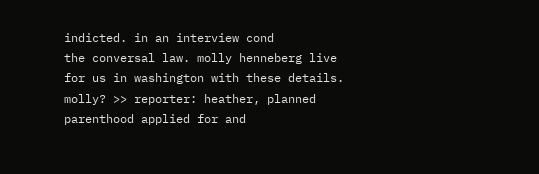indicted. in an interview cond
the conversal law. molly henneberg live for us in washington with these details. molly? >> reporter: heather, planned parenthood applied for and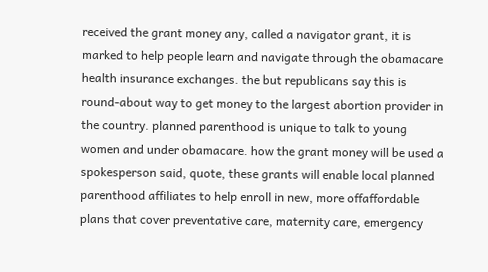received the grant money any, called a navigator grant, it is marked to help people learn and navigate through the obamacare health insurance exchanges. the but republicans say this is round-about way to get money to the largest abortion provider in the country. planned parenthood is unique to talk to young women and under obamacare. how the grant money will be used a spokesperson said, quote, these grants will enable local planned parenthood affiliates to help enroll in new, more offaffordable plans that cover preventative care, maternity care, emergency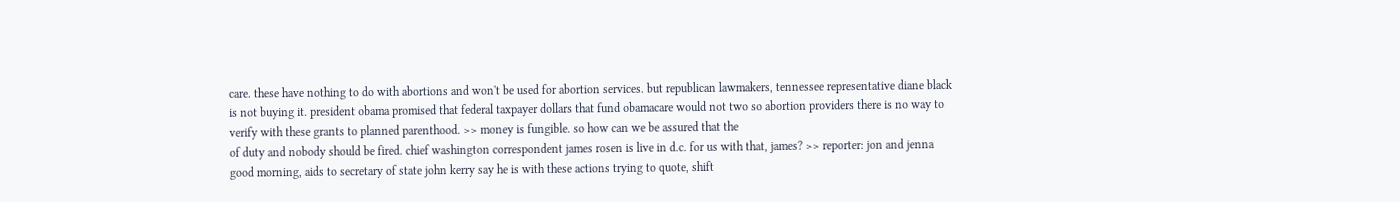care. these have nothing to do with abortions and won't be used for abortion services. but republican lawmakers, tennessee representative diane black is not buying it. president obama promised that federal taxpayer dollars that fund obamacare would not two so abortion providers there is no way to verify with these grants to planned parenthood. >> money is fungible. so how can we be assured that the
of duty and nobody should be fired. chief washington correspondent james rosen is live in d.c. for us with that, james? >> reporter: jon and jenna good morning, aids to secretary of state john kerry say he is with these actions trying to quote, shift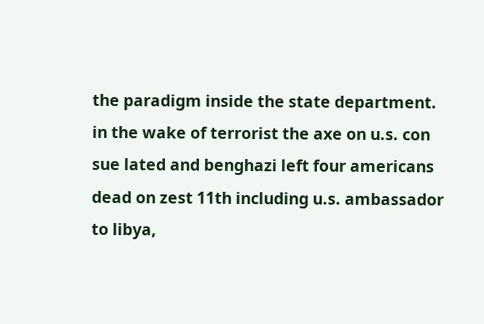the paradigm inside the state department. in the wake of terrorist the axe on u.s. con sue lated and benghazi left four americans dead on zest 11th including u.s. ambassador to libya,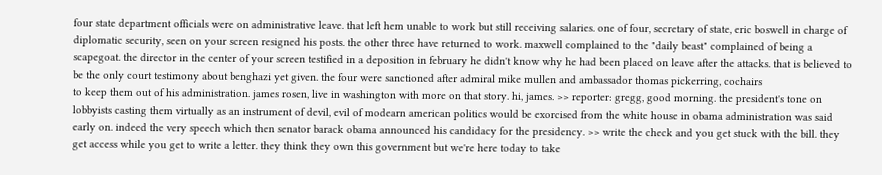four state department officials were on administrative leave. that left hem unable to work but still receiving salaries. one of four, secretary of state, eric boswell in charge of diplomatic security, seen on your screen resigned his posts. the other three have returned to work. maxwell complained to the "daily beast" complained of being a scapegoat. the director in the center of your screen testified in a deposition in february he didn't know why he had been placed on leave after the attacks. that is believed to be the only court testimony about benghazi yet given. the four were sanctioned after admiral mike mullen and ambassador thomas pickerring, cochairs
to keep them out of his administration. james rosen, live in washington with more on that story. hi, james. >> reporter: gregg, good morning. the president's tone on lobbyists casting them virtually as an instrument of devil, evil of modearn american politics would be exorcised from the white house in obama administration was said early on. indeed the very speech which then senator barack obama announced his candidacy for the presidency. >> write the check and you get stuck with the bill. they get access while you get to write a letter. they think they own this government but we're here today to take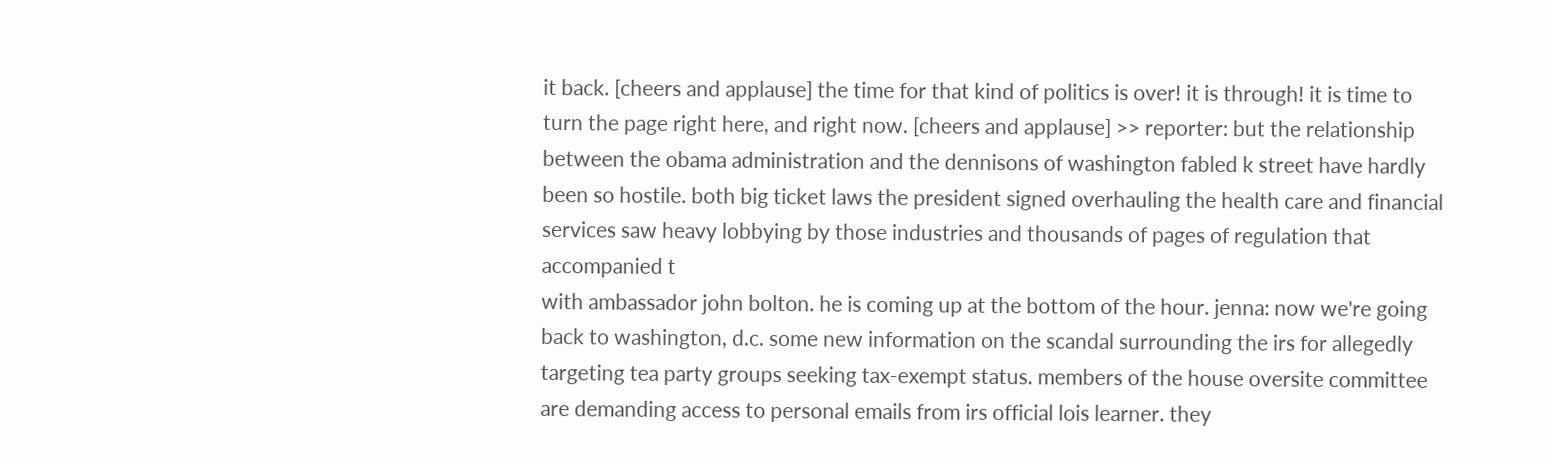it back. [cheers and applause] the time for that kind of politics is over! it is through! it is time to turn the page right here, and right now. [cheers and applause] >> reporter: but the relationship between the obama administration and the dennisons of washington fabled k street have hardly been so hostile. both big ticket laws the president signed overhauling the health care and financial services saw heavy lobbying by those industries and thousands of pages of regulation that accompanied t
with ambassador john bolton. he is coming up at the bottom of the hour. jenna: now we're going back to washington, d.c. some new information on the scandal surrounding the irs for allegedly targeting tea party groups seeking tax-exempt status. members of the house oversite committee are demanding access to personal emails from irs official lois learner. they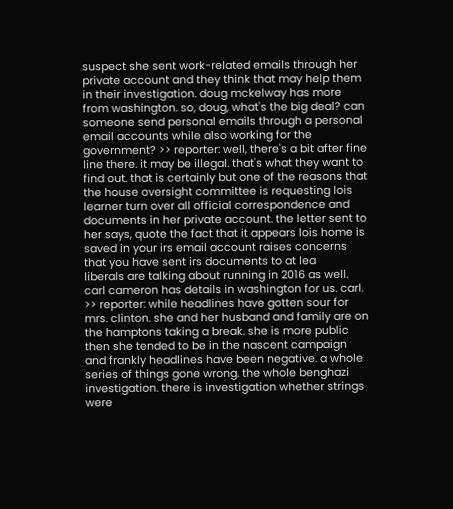suspect she sent work-related emails through her private account and they think that may help them in their investigation. doug mckelway has more from washington. so, doug, what's the big deal? can someone send personal emails through a personal email accounts while also working for the government? >> reporter: well, there's a bit after fine line there. it may be illegal. that's what they want to find out. that is certainly but one of the reasons that the house oversight committee is requesting lois learner turn over all official correspondence and documents in her private account. the letter sent to her says, quote the fact that it appears lois home is saved in your irs email account raises concerns that you have sent irs documents to at lea
liberals are talking about running in 2016 as well. carl cameron has details in washington for us. carl. >> reporter: while headlines have gotten sour for mrs. clinton. she and her husband and family are on the hamptons taking a break. she is more public then she tended to be in the nascent campaign and frankly headlines have been negative. a whole series of things gone wrong. the whole benghazi investigation. there is investigation whether strings were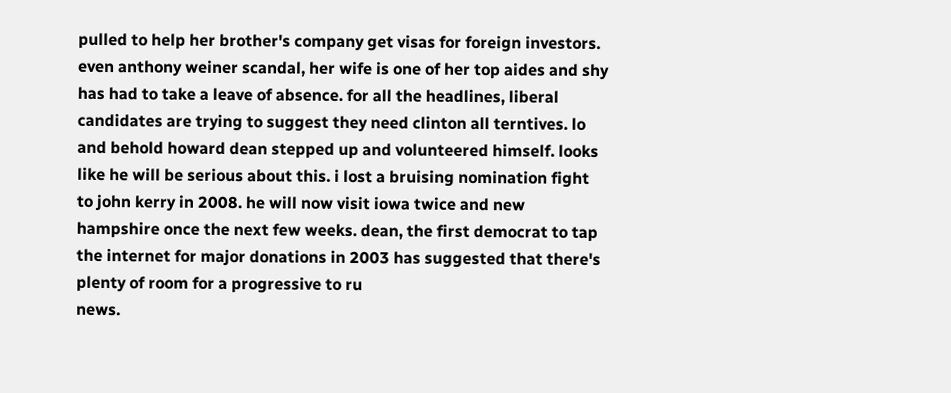pulled to help her brother's company get visas for foreign investors. even anthony weiner scandal, her wife is one of her top aides and shy has had to take a leave of absence. for all the headlines, liberal candidates are trying to suggest they need clinton all terntives. lo and behold howard dean stepped up and volunteered himself. looks like he will be serious about this. i lost a bruising nomination fight to john kerry in 2008. he will now visit iowa twice and new hampshire once the next few weeks. dean, the first democrat to tap the internet for major donations in 2003 has suggested that there's plenty of room for a progressive to ru
news.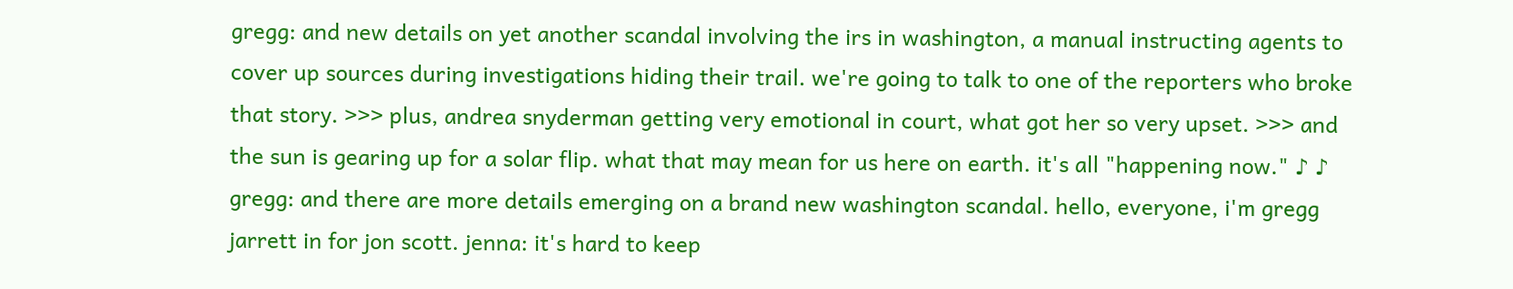gregg: and new details on yet another scandal involving the irs in washington, a manual instructing agents to cover up sources during investigations hiding their trail. we're going to talk to one of the reporters who broke that story. >>> plus, andrea snyderman getting very emotional in court, what got her so very upset. >>> and the sun is gearing up for a solar flip. what that may mean for us here on earth. it's all "happening now." ♪ ♪ gregg: and there are more details emerging on a brand new washington scandal. hello, everyone, i'm gregg jarrett in for jon scott. jenna: it's hard to keep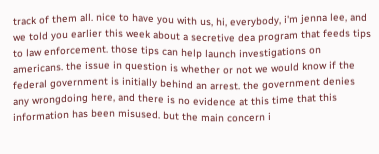track of them all. nice to have you with us, hi, everybody, i'm jenna lee, and we told you earlier this week about a secretive dea program that feeds tips to law enforcement. those tips can help launch investigations on americans. the issue in question is whether or not we would know if the federal government is initially behind an arrest. the government denies any wrongdoing here, and there is no evidence at this time that this information has been misused. but the main concern i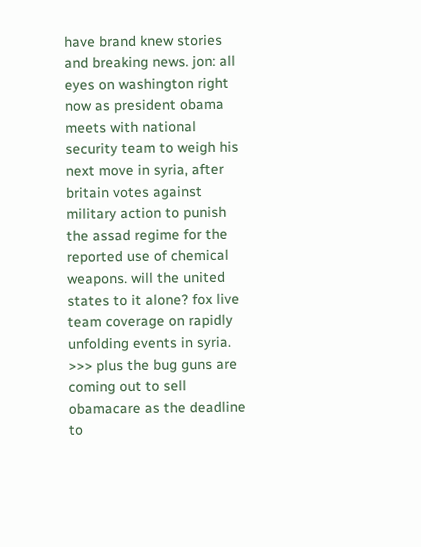have brand knew stories and breaking news. jon: all eyes on washington right now as president obama meets with national security team to weigh his next move in syria, after britain votes against military action to punish the assad regime for the reported use of chemical weapons. will the united states to it alone? fox live team coverage on rapidly unfolding events in syria. >>> plus the bug guns are coming out to sell obamacare as the deadline to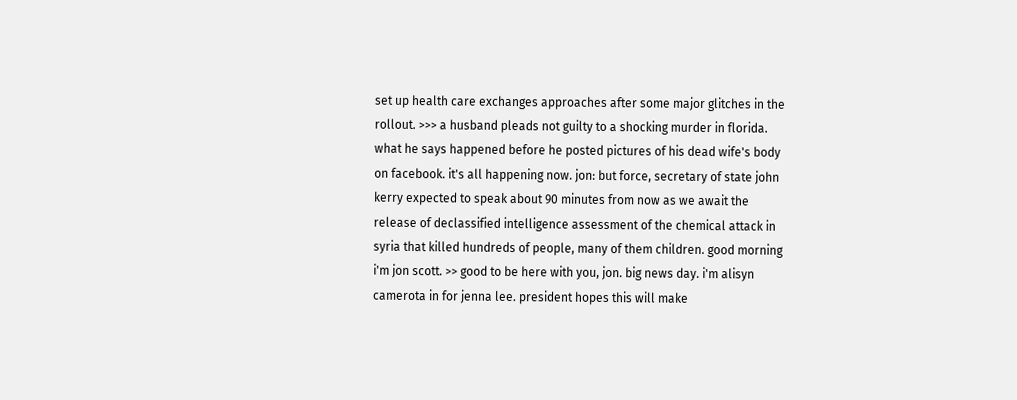set up health care exchanges approaches after some major glitches in the rollout. >>> a husband pleads not guilty to a shocking murder in florida. what he says happened before he posted pictures of his dead wife's body on facebook. it's all happening now. jon: but force, secretary of state john kerry expected to speak about 90 minutes from now as we await the release of declassified intelligence assessment of the chemical attack in syria that killed hundreds of people, many of them children. good morning i'm jon scott. >> good to be here with you, jon. big news day. i'm alisyn camerota in for jenna lee. president hopes this will make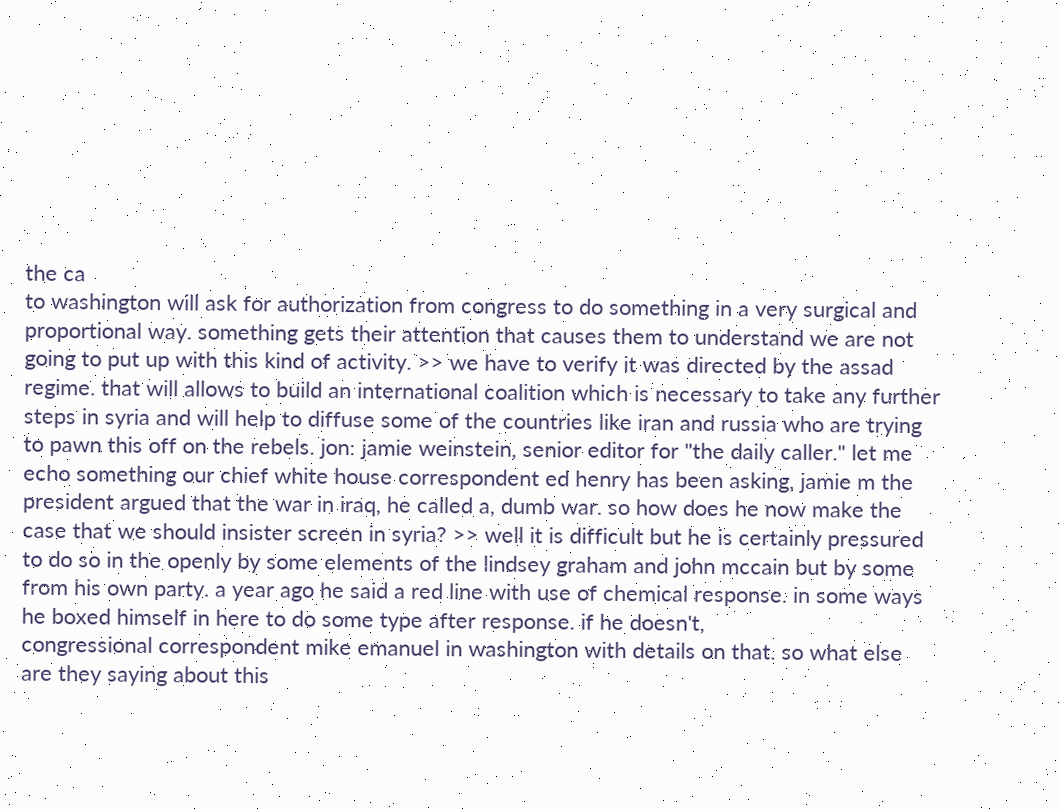the ca
to washington will ask for authorization from congress to do something in a very surgical and proportional way. something gets their attention that causes them to understand we are not going to put up with this kind of activity. >> we have to verify it was directed by the assad regime. that will allows to build an international coalition which is necessary to take any further steps in syria and will help to diffuse some of the countries like iran and russia who are trying to pawn this off on the rebels. jon: jamie weinstein, senior editor for "the daily caller." let me echo something our chief white house correspondent ed henry has been asking, jamie m the president argued that the war in iraq, he called a, dumb war. so how does he now make the case that we should insister screen in syria? >> well it is difficult but he is certainly pressured to do so in the openly by some elements of the lindsey graham and john mccain but by some from his own party. a year ago he said a red line with use of chemical response. in some ways he boxed himself in here to do some type after response. if he doesn't,
congressional correspondent mike emanuel in washington with details on that. so what else are they saying about this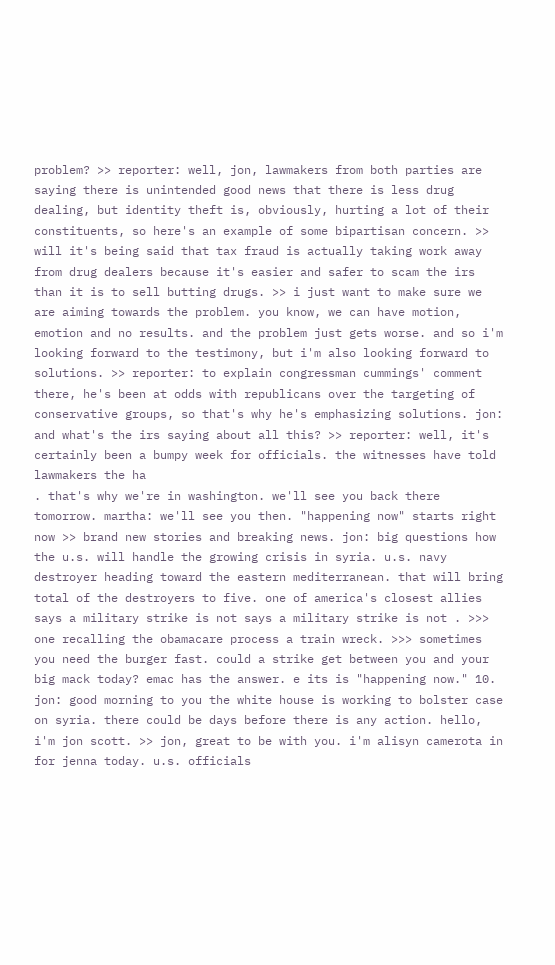problem? >> reporter: well, jon, lawmakers from both parties are saying there is unintended good news that there is less drug dealing, but identity theft is, obviously, hurting a lot of their constituents, so here's an example of some bipartisan concern. >> will it's being said that tax fraud is actually taking work away from drug dealers because it's easier and safer to scam the irs than it is to sell butting drugs. >> i just want to make sure we are aiming towards the problem. you know, we can have motion, emotion and no results. and the problem just gets worse. and so i'm looking forward to the testimony, but i'm also looking forward to solutions. >> reporter: to explain congressman cummings' comment there, he's been at odds with republicans over the targeting of conservative groups, so that's why he's emphasizing solutions. jon: and what's the irs saying about all this? >> reporter: well, it's certainly been a bumpy week for officials. the witnesses have told lawmakers the ha
. that's why we're in washington. we'll see you back there tomorrow. martha: we'll see you then. "happening now" starts right now >> brand new stories and breaking news. jon: big questions how the u.s. will handle the growing crisis in syria. u.s. navy destroyer heading toward the eastern mediterranean. that will bring total of the destroyers to five. one of america's closest allies says a military strike is not says a military strike is not . >>> one recalling the obamacare process a train wreck. >>> sometimes you need the burger fast. could a strike get between you and your big mack today? emac has the answer. e its is "happening now." 10. jon: good morning to you the white house is working to bolster case on syria. there could be days before there is any action. hello, i'm jon scott. >> jon, great to be with you. i'm alisyn camerota in for jenna today. u.s. officials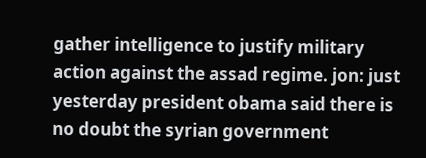gather intelligence to justify military action against the assad regime. jon: just yesterday president obama said there is no doubt the syrian government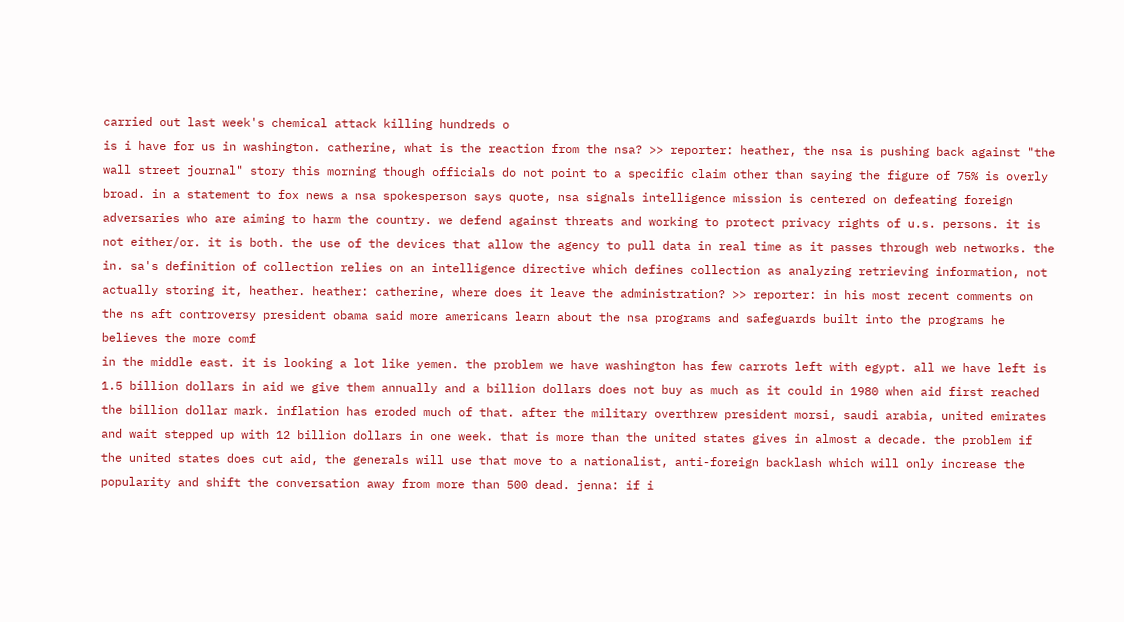carried out last week's chemical attack killing hundreds o
is i have for us in washington. catherine, what is the reaction from the nsa? >> reporter: heather, the nsa is pushing back against "the wall street journal" story this morning though officials do not point to a specific claim other than saying the figure of 75% is overly broad. in a statement to fox news a nsa spokesperson says quote, nsa signals intelligence mission is centered on defeating foreign adversaries who are aiming to harm the country. we defend against threats and working to protect privacy rights of u.s. persons. it is not either/or. it is both. the use of the devices that allow the agency to pull data in real time as it passes through web networks. the in. sa's definition of collection relies on an intelligence directive which defines collection as analyzing retrieving information, not actually storing it, heather. heather: catherine, where does it leave the administration? >> reporter: in his most recent comments on the ns aft controversy president obama said more americans learn about the nsa programs and safeguards built into the programs he believes the more comf
in the middle east. it is looking a lot like yemen. the problem we have washington has few carrots left with egypt. all we have left is 1.5 billion dollars in aid we give them annually and a billion dollars does not buy as much as it could in 1980 when aid first reached the billion dollar mark. inflation has eroded much of that. after the military overthrew president morsi, saudi arabia, united emirates and wait stepped up with 12 billion dollars in one week. that is more than the united states gives in almost a decade. the problem if the united states does cut aid, the generals will use that move to a nationalist, anti-foreign backlash which will only increase the popularity and shift the conversation away from more than 500 dead. jenna: if i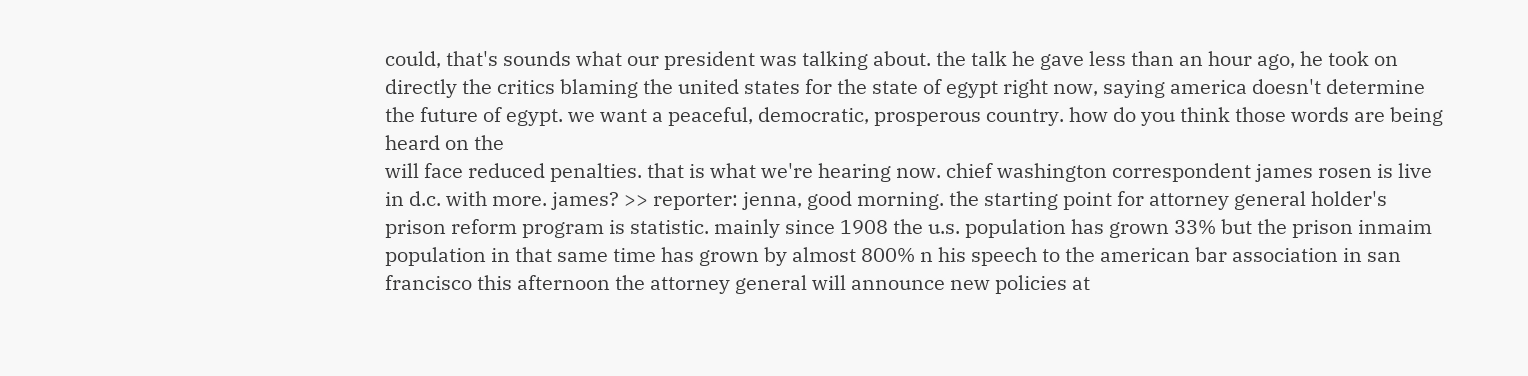could, that's sounds what our president was talking about. the talk he gave less than an hour ago, he took on directly the critics blaming the united states for the state of egypt right now, saying america doesn't determine the future of egypt. we want a peaceful, democratic, prosperous country. how do you think those words are being heard on the
will face reduced penalties. that is what we're hearing now. chief washington correspondent james rosen is live in d.c. with more. james? >> reporter: jenna, good morning. the starting point for attorney general holder's prison reform program is statistic. mainly since 1908 the u.s. population has grown 33% but the prison inmaim population in that same time has grown by almost 800% n his speech to the american bar association in san francisco this afternoon the attorney general will announce new policies at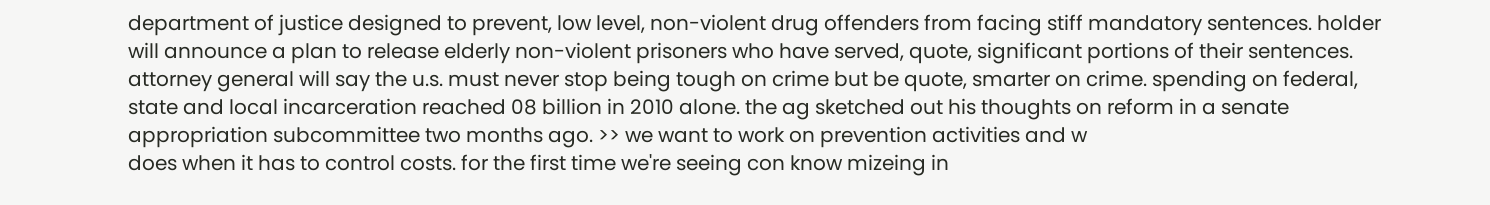department of justice designed to prevent, low level, non-violent drug offenders from facing stiff mandatory sentences. holder will announce a plan to release elderly non-violent prisoners who have served, quote, significant portions of their sentences. attorney general will say the u.s. must never stop being tough on crime but be quote, smarter on crime. spending on federal, state and local incarceration reached 08 billion in 2010 alone. the ag sketched out his thoughts on reform in a senate appropriation subcommittee two months ago. >> we want to work on prevention activities and w
does when it has to control costs. for the first time we're seeing con know mizeing in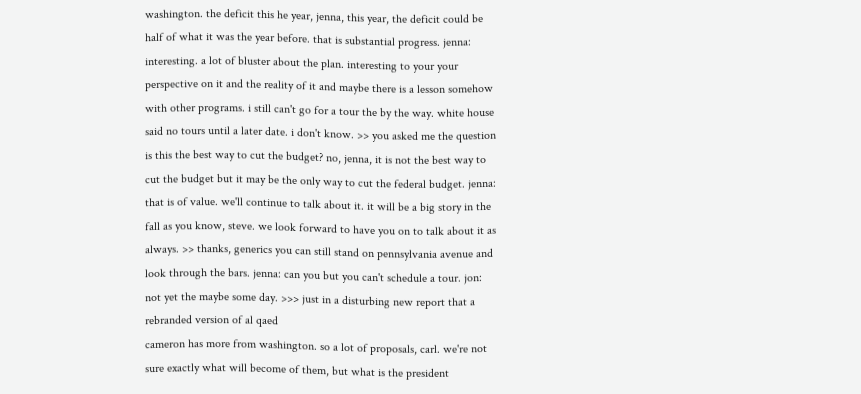washington. the deficit this he year, jenna, this year, the deficit could be half of what it was the year before. that is substantial progress. jenna: interesting. a lot of bluster about the plan. interesting to your your perspective on it and the reality of it and maybe there is a lesson somehow with other programs. i still can't go for a tour the by the way. white house said no tours until a later date. i don't know. >> you asked me the question is this the best way to cut the budget? no, jenna, it is not the best way to cut the budget but it may be the only way to cut the federal budget. jenna: that is of value. we'll continue to talk about it. it will be a big story in the fall as you know, steve. we look forward to have you on to talk about it as always. >> thanks, generics you can still stand on pennsylvania avenue and look through the bars. jenna: can you but you can't schedule a tour. jon: not yet the maybe some day. >>> just in a disturbing new report that a rebranded version of al qaed
cameron has more from washington. so a lot of proposals, carl. we're not sure exactly what will become of them, but what is the president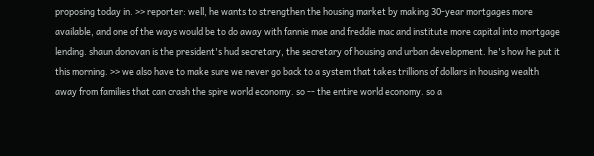proposing today in. >> reporter: well, he wants to strengthen the housing market by making 30-year mortgages more available, and one of the ways would be to do away with fannie mae and freddie mac and institute more capital into mortgage lending. shaun donovan is the president's hud secretary, the secretary of housing and urban development. he's how he put it this morning. >> we also have to make sure we never go back to a system that takes trillions of dollars in housing wealth away from families that can crash the spire world economy. so -- the entire world economy. so a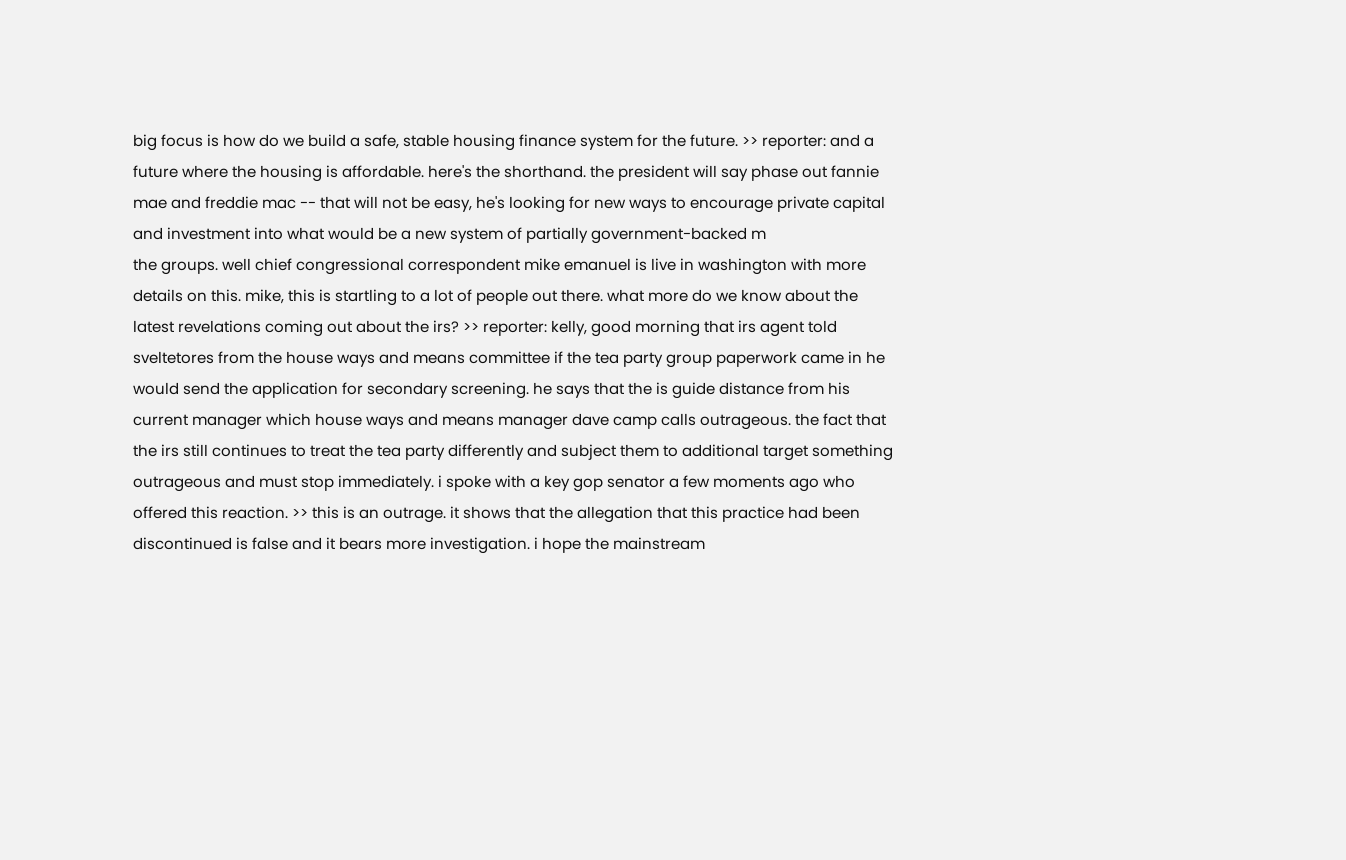big focus is how do we build a safe, stable housing finance system for the future. >> reporter: and a future where the housing is affordable. here's the shorthand. the president will say phase out fannie mae and freddie mac -- that will not be easy, he's looking for new ways to encourage private capital and investment into what would be a new system of partially government-backed m
the groups. well chief congressional correspondent mike emanuel is live in washington with more details on this. mike, this is startling to a lot of people out there. what more do we know about the latest revelations coming out about the irs? >> reporter: kelly, good morning that irs agent told sveltetores from the house ways and means committee if the tea party group paperwork came in he would send the application for secondary screening. he says that the is guide distance from his current manager which house ways and means manager dave camp calls outrageous. the fact that the irs still continues to treat the tea party differently and subject them to additional target something outrageous and must stop immediately. i spoke with a key gop senator a few moments ago who offered this reaction. >> this is an outrage. it shows that the allegation that this practice had been discontinued is false and it bears more investigation. i hope the mainstream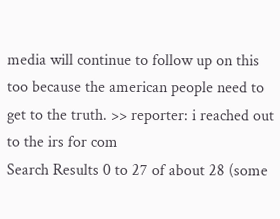media will continue to follow up on this too because the american people need to get to the truth. >> reporter: i reached out to the irs for com
Search Results 0 to 27 of about 28 (some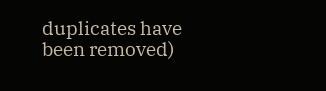duplicates have been removed)